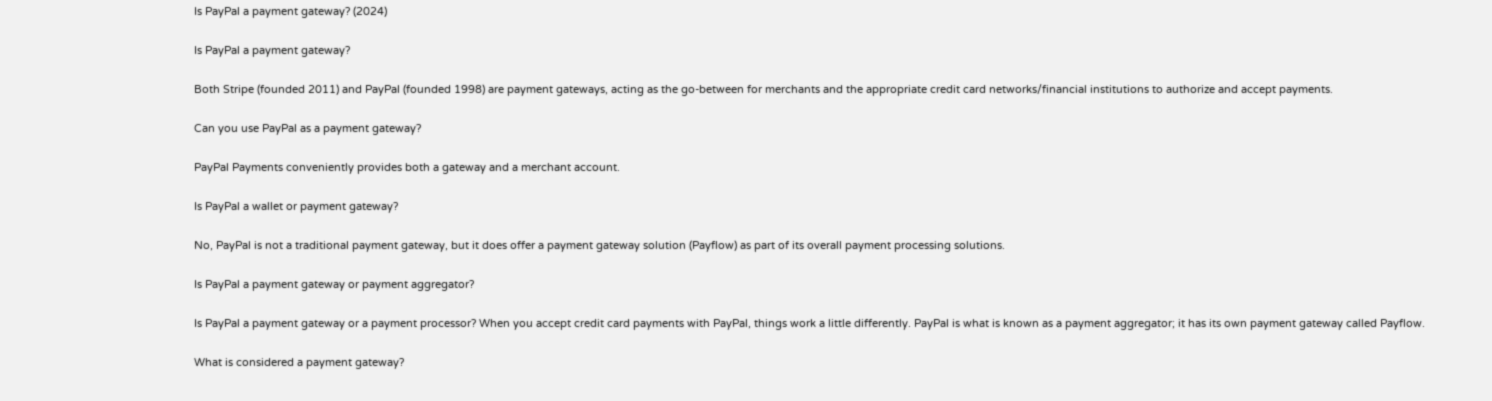Is PayPal a payment gateway? (2024)

Is PayPal a payment gateway?

Both Stripe (founded 2011) and PayPal (founded 1998) are payment gateways, acting as the go-between for merchants and the appropriate credit card networks/financial institutions to authorize and accept payments.

Can you use PayPal as a payment gateway?

PayPal Payments conveniently provides both a gateway and a merchant account.

Is PayPal a wallet or payment gateway?

No, PayPal is not a traditional payment gateway, but it does offer a payment gateway solution (Payflow) as part of its overall payment processing solutions.

Is PayPal a payment gateway or payment aggregator?

Is PayPal a payment gateway or a payment processor? When you accept credit card payments with PayPal, things work a little differently. PayPal is what is known as a payment aggregator; it has its own payment gateway called Payflow.

What is considered a payment gateway?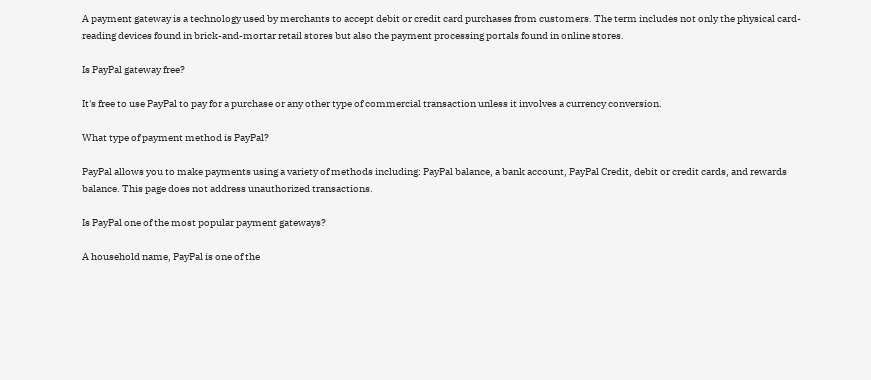A payment gateway is a technology used by merchants to accept debit or credit card purchases from customers. The term includes not only the physical card-reading devices found in brick-and-mortar retail stores but also the payment processing portals found in online stores.

Is PayPal gateway free?

It's free to use PayPal to pay for a purchase or any other type of commercial transaction unless it involves a currency conversion.

What type of payment method is PayPal?

PayPal allows you to make payments using a variety of methods including: PayPal balance, a bank account, PayPal Credit, debit or credit cards, and rewards balance. This page does not address unauthorized transactions.

Is PayPal one of the most popular payment gateways?

A household name, PayPal is one of the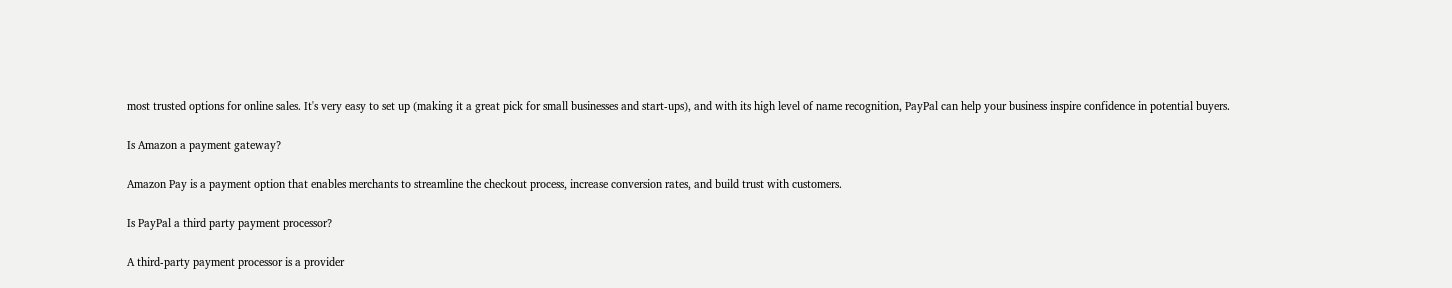most trusted options for online sales. It's very easy to set up (making it a great pick for small businesses and start-ups), and with its high level of name recognition, PayPal can help your business inspire confidence in potential buyers.

Is Amazon a payment gateway?

Amazon Pay is a payment option that enables merchants to streamline the checkout process, increase conversion rates, and build trust with customers.

Is PayPal a third party payment processor?

A third-party payment processor is a provider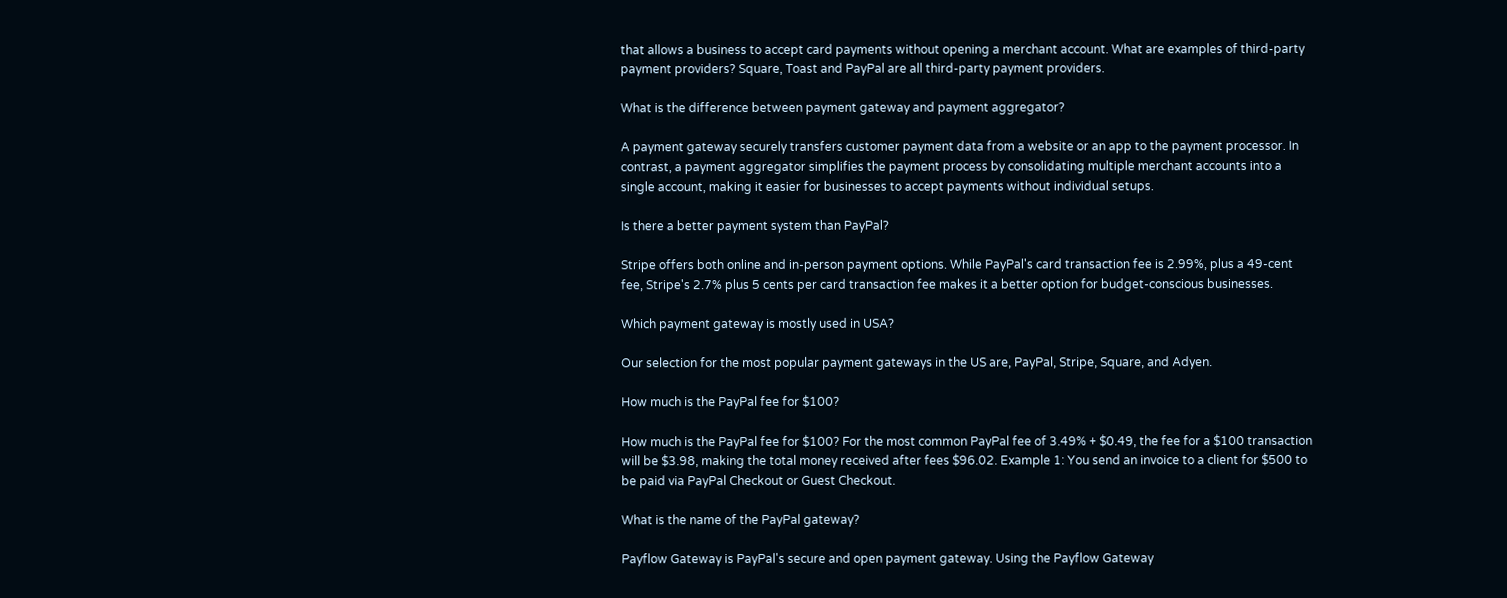that allows a business to accept card payments without opening a merchant account. What are examples of third-party payment providers? Square, Toast and PayPal are all third-party payment providers.

What is the difference between payment gateway and payment aggregator?

A payment gateway securely transfers customer payment data from a website or an app to the payment processor. In contrast, a payment aggregator simplifies the payment process by consolidating multiple merchant accounts into a single account, making it easier for businesses to accept payments without individual setups.

Is there a better payment system than PayPal?

Stripe offers both online and in-person payment options. While PayPal's card transaction fee is 2.99%, plus a 49-cent fee, Stripe's 2.7% plus 5 cents per card transaction fee makes it a better option for budget-conscious businesses.

Which payment gateway is mostly used in USA?

Our selection for the most popular payment gateways in the US are, PayPal, Stripe, Square, and Adyen.

How much is the PayPal fee for $100?

How much is the PayPal fee for $100? For the most common PayPal fee of 3.49% + $0.49, the fee for a $100 transaction will be $3.98, making the total money received after fees $96.02. Example 1: You send an invoice to a client for $500 to be paid via PayPal Checkout or Guest Checkout.

What is the name of the PayPal gateway?

Payflow Gateway is PayPal's secure and open payment gateway. Using the Payflow Gateway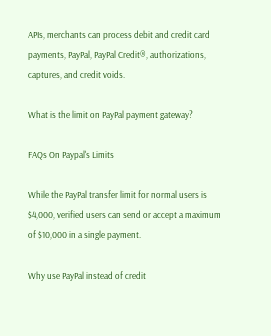APIs, merchants can process debit and credit card payments, PayPal, PayPal Credit®, authorizations, captures, and credit voids.

What is the limit on PayPal payment gateway?

FAQs On Paypal's Limits

While the PayPal transfer limit for normal users is $4,000, verified users can send or accept a maximum of $10,000 in a single payment.

Why use PayPal instead of credit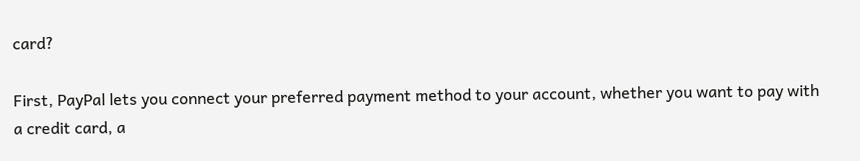card?

First, PayPal lets you connect your preferred payment method to your account, whether you want to pay with a credit card, a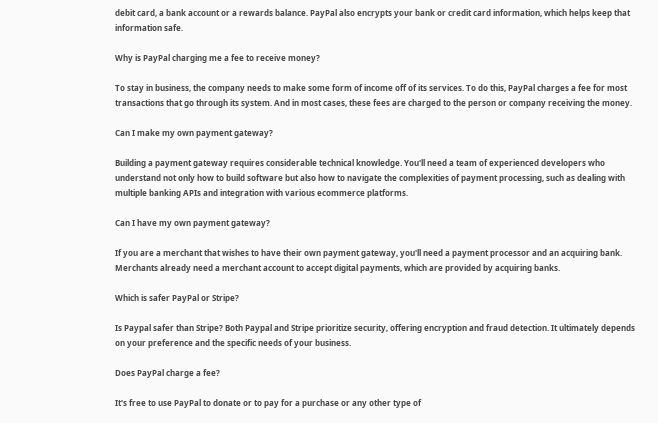debit card, a bank account or a rewards balance. PayPal also encrypts your bank or credit card information, which helps keep that information safe.

Why is PayPal charging me a fee to receive money?

To stay in business, the company needs to make some form of income off of its services. To do this, PayPal charges a fee for most transactions that go through its system. And in most cases, these fees are charged to the person or company receiving the money.

Can I make my own payment gateway?

Building a payment gateway requires considerable technical knowledge. You'll need a team of experienced developers who understand not only how to build software but also how to navigate the complexities of payment processing, such as dealing with multiple banking APIs and integration with various ecommerce platforms.

Can I have my own payment gateway?

If you are a merchant that wishes to have their own payment gateway, you'll need a payment processor and an acquiring bank. Merchants already need a merchant account to accept digital payments, which are provided by acquiring banks.

Which is safer PayPal or Stripe?

Is Paypal safer than Stripe? Both Paypal and Stripe prioritize security, offering encryption and fraud detection. It ultimately depends on your preference and the specific needs of your business.

Does PayPal charge a fee?

It's free to use PayPal to donate or to pay for a purchase or any other type of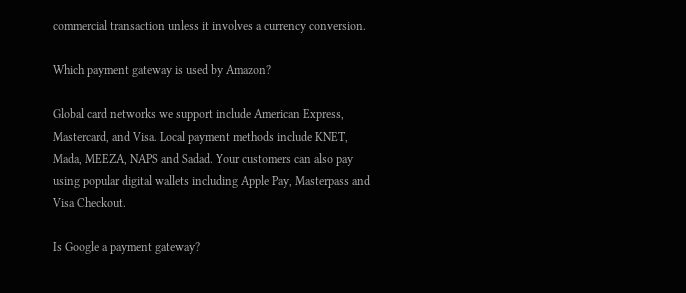commercial transaction unless it involves a currency conversion.

Which payment gateway is used by Amazon?

Global card networks we support include American Express, Mastercard, and Visa. Local payment methods include KNET, Mada, MEEZA, NAPS and Sadad. Your customers can also pay using popular digital wallets including Apple Pay, Masterpass and Visa Checkout.

Is Google a payment gateway?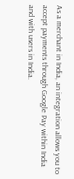As a merchant in India, an integration allows you to accept payments through Google Pay within India and with users in India.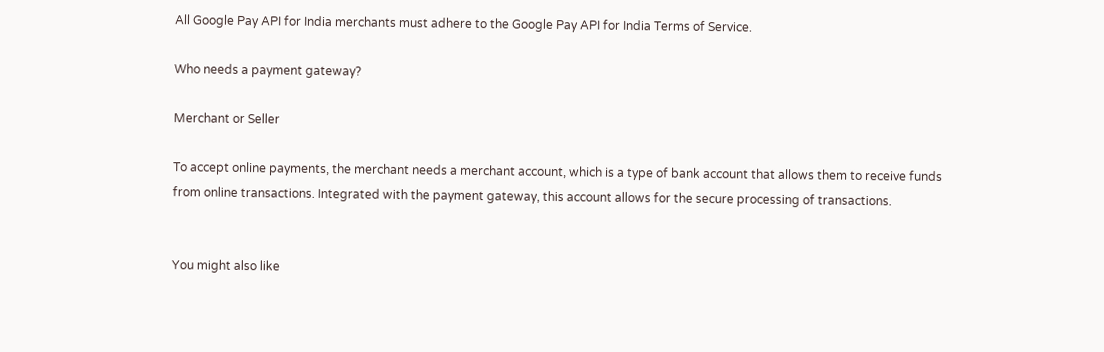All Google Pay API for India merchants must adhere to the Google Pay API for India Terms of Service.

Who needs a payment gateway?

Merchant or Seller

To accept online payments, the merchant needs a merchant account, which is a type of bank account that allows them to receive funds from online transactions. Integrated with the payment gateway, this account allows for the secure processing of transactions.


You might also like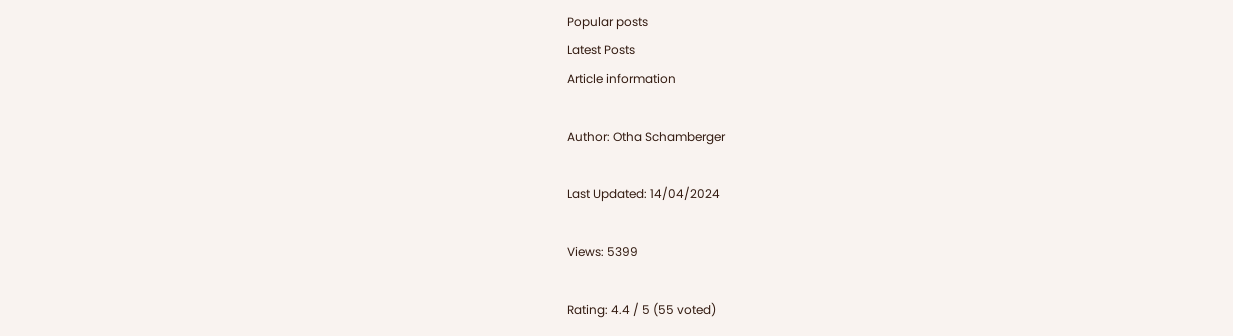Popular posts
Latest Posts
Article information

Author: Otha Schamberger

Last Updated: 14/04/2024

Views: 5399

Rating: 4.4 / 5 (55 voted)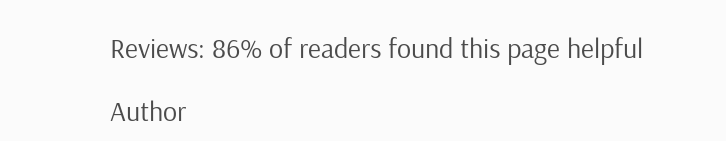Reviews: 86% of readers found this page helpful

Author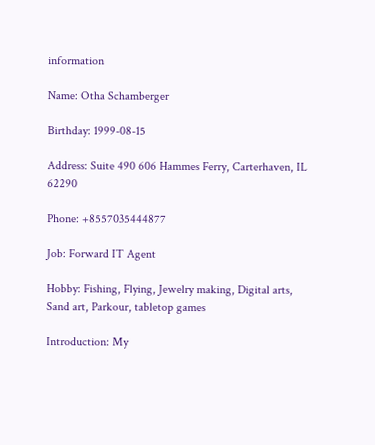information

Name: Otha Schamberger

Birthday: 1999-08-15

Address: Suite 490 606 Hammes Ferry, Carterhaven, IL 62290

Phone: +8557035444877

Job: Forward IT Agent

Hobby: Fishing, Flying, Jewelry making, Digital arts, Sand art, Parkour, tabletop games

Introduction: My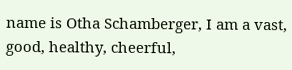name is Otha Schamberger, I am a vast, good, healthy, cheerful,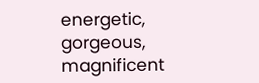energetic, gorgeous, magnificent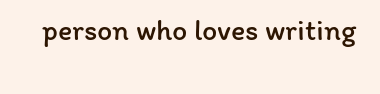person who loves writing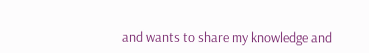and wants to share my knowledge and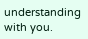understanding with you.